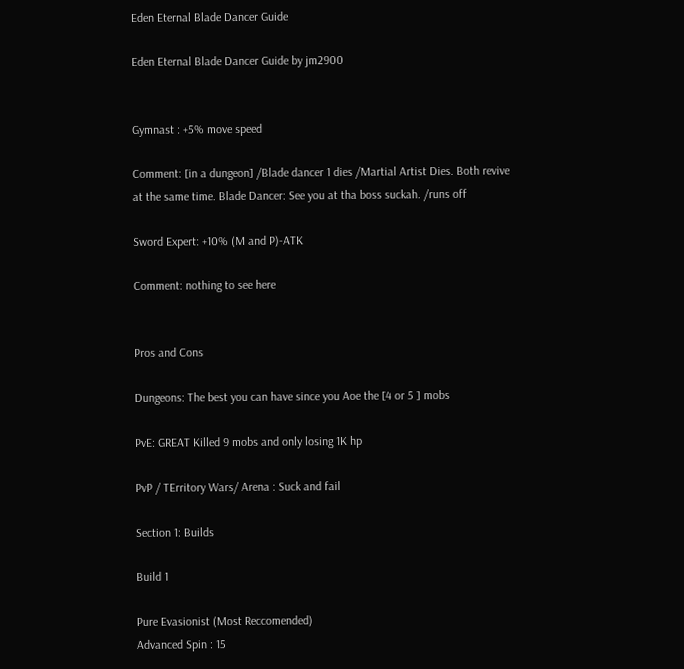Eden Eternal Blade Dancer Guide

Eden Eternal Blade Dancer Guide by jm2900


Gymnast : +5% move speed

Comment: [in a dungeon] /Blade dancer 1 dies /Martial Artist Dies. Both revive at the same time. Blade Dancer: See you at tha boss suckah. /runs off

Sword Expert: +10% (M and P)-ATK

Comment: nothing to see here


Pros and Cons

Dungeons: The best you can have since you Aoe the [4 or 5 ] mobs

PvE: GREAT Killed 9 mobs and only losing 1K hp

PvP / TErritory Wars/ Arena : Suck and fail

Section 1: Builds

Build 1

Pure Evasionist (Most Reccomended)
Advanced Spin : 15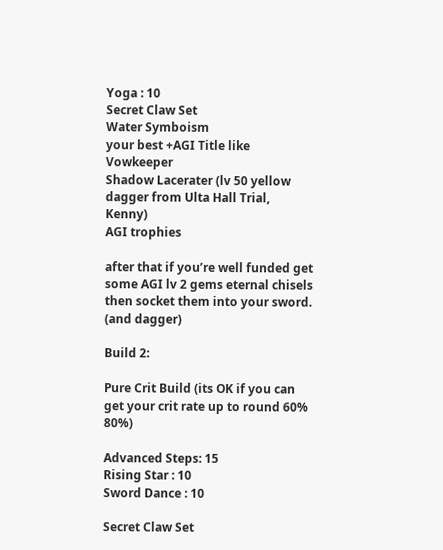Yoga : 10
Secret Claw Set
Water Symboism
your best +AGI Title like Vowkeeper
Shadow Lacerater (lv 50 yellow dagger from Ulta Hall Trial, Kenny)
AGI trophies

after that if you’re well funded get some AGI lv 2 gems eternal chisels then socket them into your sword. (and dagger)

Build 2:

Pure Crit Build (its OK if you can get your crit rate up to round 60% 80%)

Advanced Steps: 15
Rising Star : 10
Sword Dance : 10

Secret Claw Set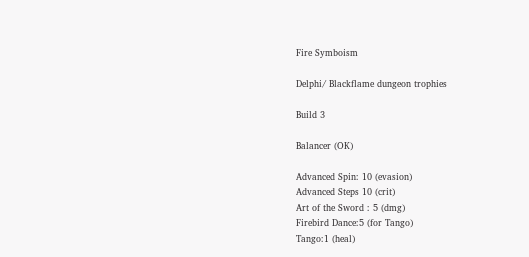Fire Symboism

Delphi/ Blackflame dungeon trophies

Build 3

Balancer (OK)

Advanced Spin: 10 (evasion)
Advanced Steps 10 (crit)
Art of the Sword : 5 (dmg)
Firebird Dance:5 (for Tango)
Tango:1 (heal)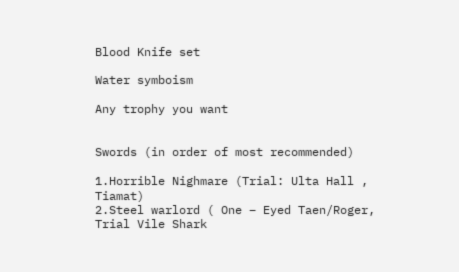Blood Knife set

Water symboism

Any trophy you want


Swords (in order of most recommended)

1.Horrible Nighmare (Trial: Ulta Hall , Tiamat)
2.Steel warlord ( One – Eyed Taen/Roger, Trial Vile Shark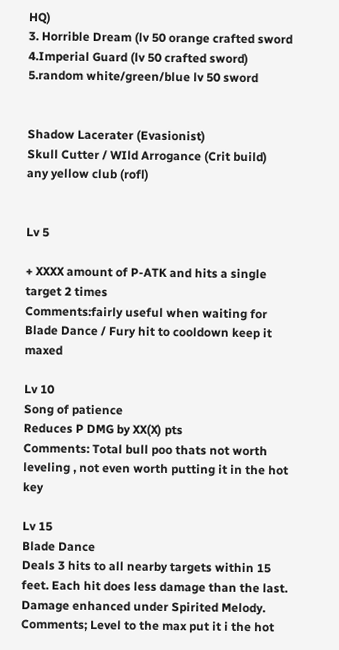HQ)
3. Horrible Dream (lv 50 orange crafted sword
4.Imperial Guard (lv 50 crafted sword)
5.random white/green/blue lv 50 sword


Shadow Lacerater (Evasionist)
Skull Cutter / WIld Arrogance (Crit build)
any yellow club (rofl)


Lv 5

+ XXXX amount of P-ATK and hits a single target 2 times
Comments:fairly useful when waiting for Blade Dance / Fury hit to cooldown keep it maxed

Lv 10
Song of patience
Reduces P DMG by XX(X) pts
Comments: Total bull poo thats not worth leveling , not even worth putting it in the hot key

Lv 15
Blade Dance
Deals 3 hits to all nearby targets within 15 feet. Each hit does less damage than the last. Damage enhanced under Spirited Melody.
Comments; Level to the max put it i the hot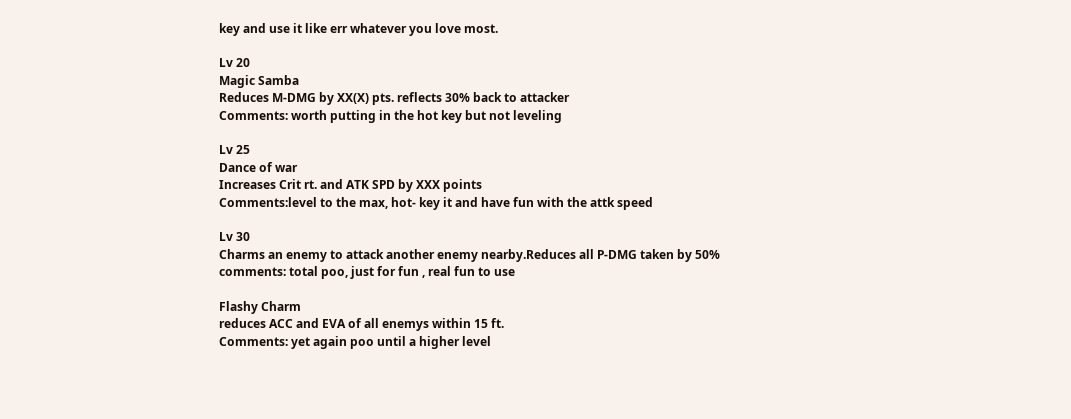key and use it like err whatever you love most.

Lv 20
Magic Samba
Reduces M-DMG by XX(X) pts. reflects 30% back to attacker
Comments: worth putting in the hot key but not leveling

Lv 25
Dance of war
Increases Crit rt. and ATK SPD by XXX points
Comments:level to the max, hot- key it and have fun with the attk speed

Lv 30
Charms an enemy to attack another enemy nearby.Reduces all P-DMG taken by 50%
comments: total poo, just for fun , real fun to use

Flashy Charm
reduces ACC and EVA of all enemys within 15 ft.
Comments: yet again poo until a higher level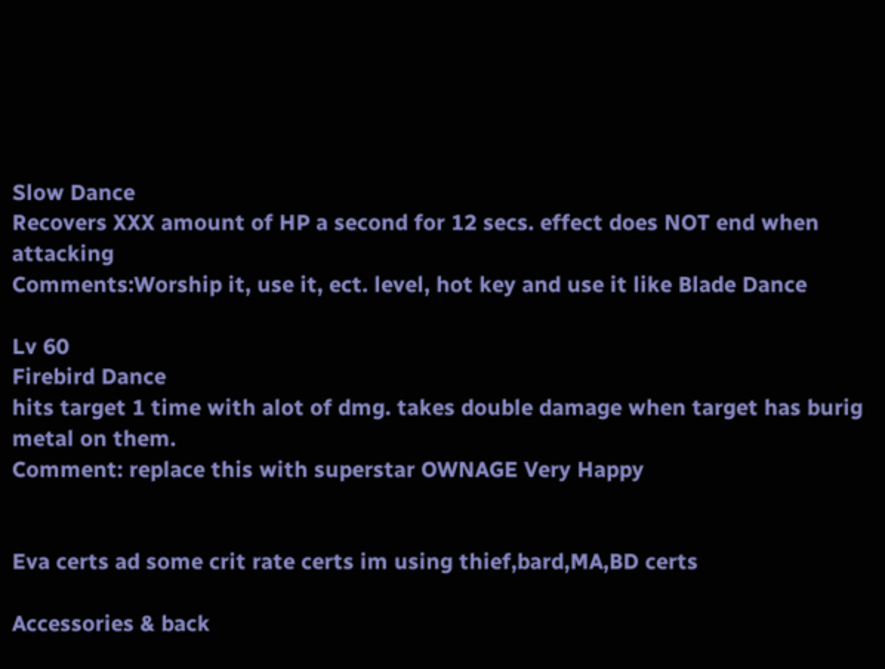Slow Dance
Recovers XXX amount of HP a second for 12 secs. effect does NOT end when attacking
Comments:Worship it, use it, ect. level, hot key and use it like Blade Dance

Lv 60
Firebird Dance
hits target 1 time with alot of dmg. takes double damage when target has burig metal on them.
Comment: replace this with superstar OWNAGE Very Happy


Eva certs ad some crit rate certs im using thief,bard,MA,BD certs

Accessories & back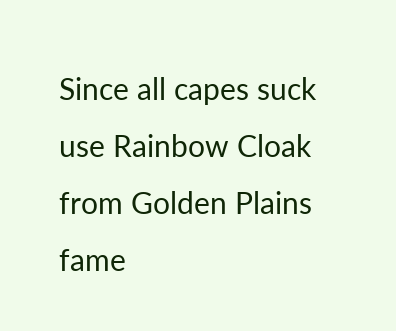Since all capes suck use Rainbow Cloak from Golden Plains fame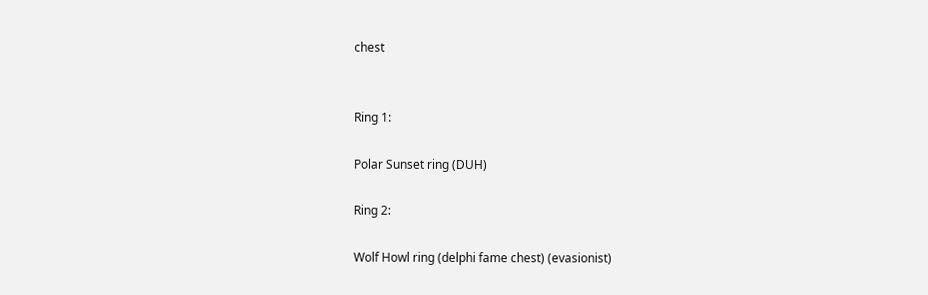chest


Ring 1:

Polar Sunset ring (DUH)

Ring 2:

Wolf Howl ring (delphi fame chest) (evasionist)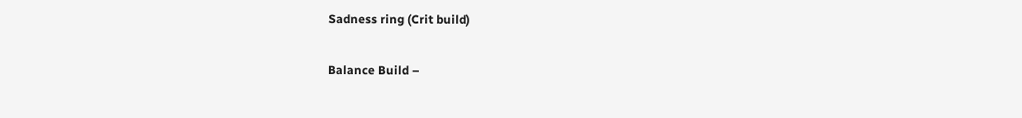Sadness ring (Crit build)

Balance Build –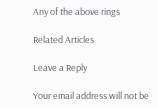Any of the above rings

Related Articles

Leave a Reply

Your email address will not be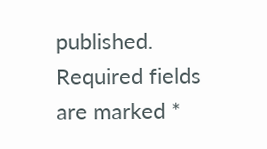published. Required fields are marked *